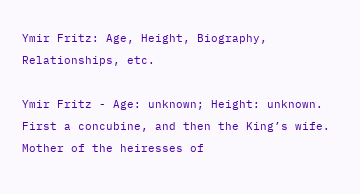Ymir Fritz: Age, Height, Biography, Relationships, etc.

Ymir Fritz - Age: unknown; Height: unknown. First a concubine, and then the King’s wife. Mother of the heiresses of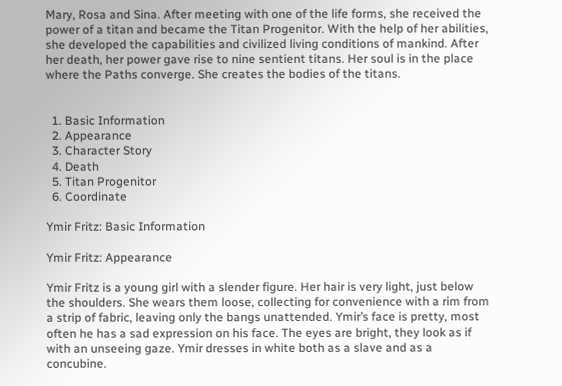Mary, Rosa and Sina. After meeting with one of the life forms, she received the power of a titan and became the Titan Progenitor. With the help of her abilities, she developed the capabilities and civilized living conditions of mankind. After her death, her power gave rise to nine sentient titans. Her soul is in the place where the Paths converge. She creates the bodies of the titans.


  1. Basic Information
  2. Appearance
  3. Character Story
  4. Death
  5. Titan Progenitor
  6. Coordinate

Ymir Fritz: Basic Information

Ymir Fritz: Appearance

Ymir Fritz is a young girl with a slender figure. Her hair is very light, just below the shoulders. She wears them loose, collecting for convenience with a rim from a strip of fabric, leaving only the bangs unattended. Ymir’s face is pretty, most often he has a sad expression on his face. The eyes are bright, they look as if with an unseeing gaze. Ymir dresses in white both as a slave and as a concubine.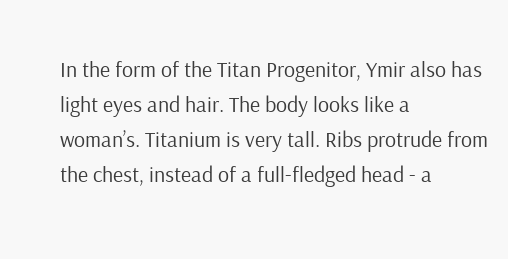In the form of the Titan Progenitor, Ymir also has light eyes and hair. The body looks like a woman’s. Titanium is very tall. Ribs protrude from the chest, instead of a full-fledged head - a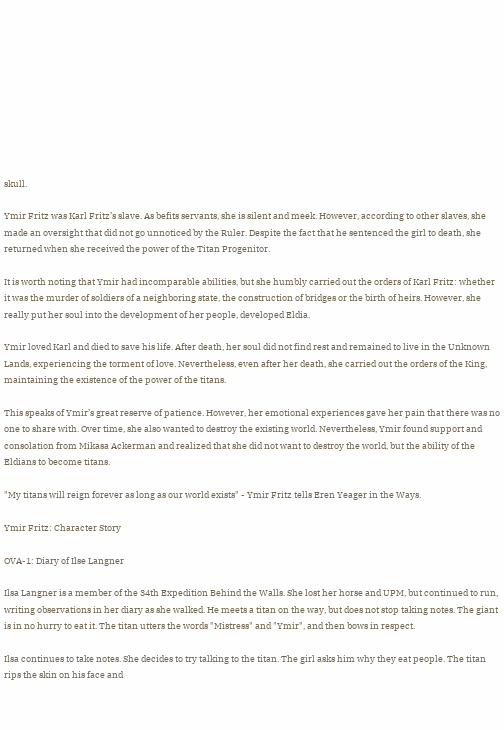skull.

Ymir Fritz was Karl Fritz’s slave. As befits servants, she is silent and meek. However, according to other slaves, she made an oversight that did not go unnoticed by the Ruler. Despite the fact that he sentenced the girl to death, she returned when she received the power of the Titan Progenitor.

It is worth noting that Ymir had incomparable abilities, but she humbly carried out the orders of Karl Fritz: whether it was the murder of soldiers of a neighboring state, the construction of bridges or the birth of heirs. However, she really put her soul into the development of her people, developed Eldia.

Ymir loved Karl and died to save his life. After death, her soul did not find rest and remained to live in the Unknown Lands, experiencing the torment of love. Nevertheless, even after her death, she carried out the orders of the King, maintaining the existence of the power of the titans.

This speaks of Ymir’s great reserve of patience. However, her emotional experiences gave her pain that there was no one to share with. Over time, she also wanted to destroy the existing world. Nevertheless, Ymir found support and consolation from Mikasa Ackerman and realized that she did not want to destroy the world, but the ability of the Eldians to become titans.

"My titans will reign forever as long as our world exists" - Ymir Fritz tells Eren Yeager in the Ways.

Ymir Fritz: Character Story

OVA-1: Diary of Ilse Langner

Ilsa Langner is a member of the 34th Expedition Behind the Walls. She lost her horse and UPM, but continued to run, writing observations in her diary as she walked. He meets a titan on the way, but does not stop taking notes. The giant is in no hurry to eat it. The titan utters the words "Mistress" and "Ymir", and then bows in respect.

Ilsa continues to take notes. She decides to try talking to the titan. The girl asks him why they eat people. The titan rips the skin on his face and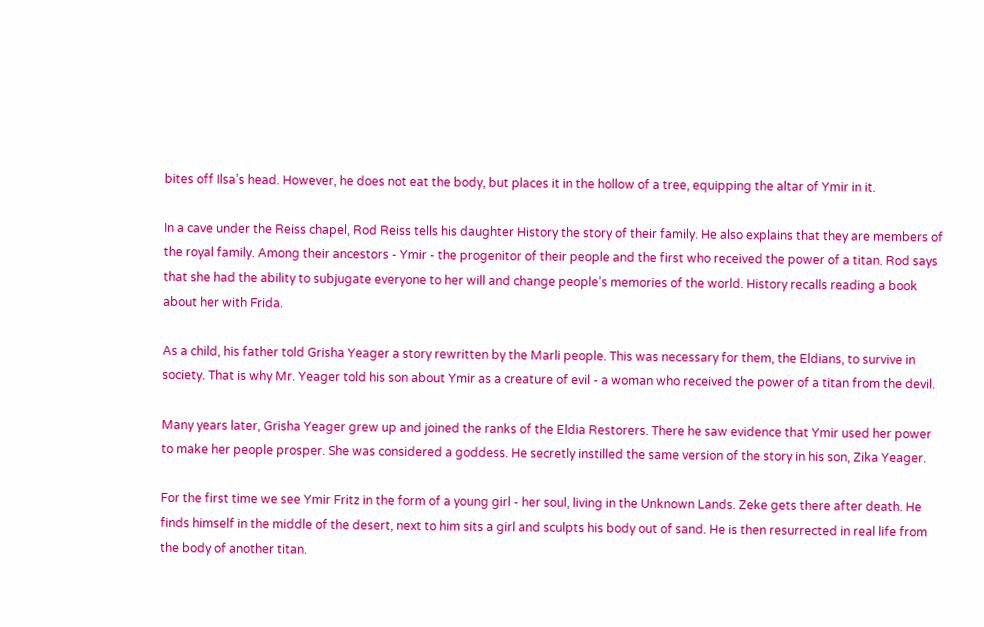bites off Ilsa’s head. However, he does not eat the body, but places it in the hollow of a tree, equipping the altar of Ymir in it.

In a cave under the Reiss chapel, Rod Reiss tells his daughter History the story of their family. He also explains that they are members of the royal family. Among their ancestors - Ymir - the progenitor of their people and the first who received the power of a titan. Rod says that she had the ability to subjugate everyone to her will and change people’s memories of the world. History recalls reading a book about her with Frida.

As a child, his father told Grisha Yeager a story rewritten by the Marli people. This was necessary for them, the Eldians, to survive in society. That is why Mr. Yeager told his son about Ymir as a creature of evil - a woman who received the power of a titan from the devil.

Many years later, Grisha Yeager grew up and joined the ranks of the Eldia Restorers. There he saw evidence that Ymir used her power to make her people prosper. She was considered a goddess. He secretly instilled the same version of the story in his son, Zika Yeager.

For the first time we see Ymir Fritz in the form of a young girl - her soul, living in the Unknown Lands. Zeke gets there after death. He finds himself in the middle of the desert, next to him sits a girl and sculpts his body out of sand. He is then resurrected in real life from the body of another titan.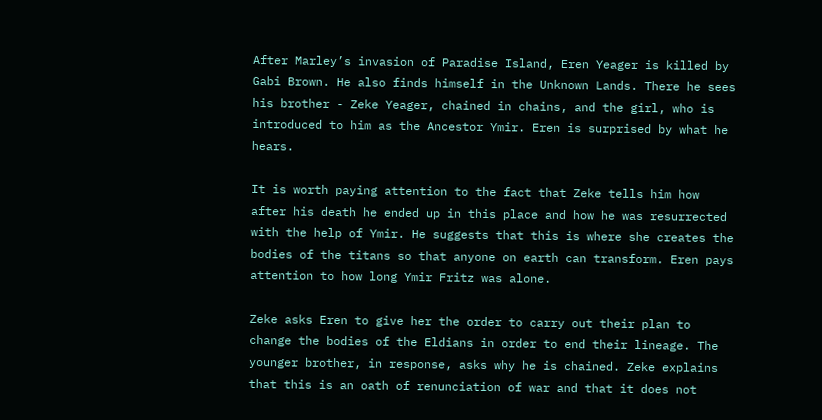After Marley’s invasion of Paradise Island, Eren Yeager is killed by Gabi Brown. He also finds himself in the Unknown Lands. There he sees his brother - Zeke Yeager, chained in chains, and the girl, who is introduced to him as the Ancestor Ymir. Eren is surprised by what he hears.

It is worth paying attention to the fact that Zeke tells him how after his death he ended up in this place and how he was resurrected with the help of Ymir. He suggests that this is where she creates the bodies of the titans so that anyone on earth can transform. Eren pays attention to how long Ymir Fritz was alone.

Zeke asks Eren to give her the order to carry out their plan to change the bodies of the Eldians in order to end their lineage. The younger brother, in response, asks why he is chained. Zeke explains that this is an oath of renunciation of war and that it does not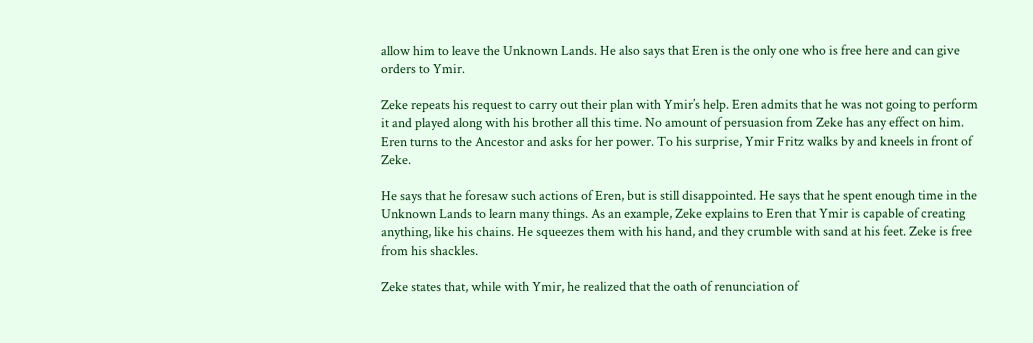allow him to leave the Unknown Lands. He also says that Eren is the only one who is free here and can give orders to Ymir.

Zeke repeats his request to carry out their plan with Ymir’s help. Eren admits that he was not going to perform it and played along with his brother all this time. No amount of persuasion from Zeke has any effect on him. Eren turns to the Ancestor and asks for her power. To his surprise, Ymir Fritz walks by and kneels in front of Zeke.

He says that he foresaw such actions of Eren, but is still disappointed. He says that he spent enough time in the Unknown Lands to learn many things. As an example, Zeke explains to Eren that Ymir is capable of creating anything, like his chains. He squeezes them with his hand, and they crumble with sand at his feet. Zeke is free from his shackles.

Zeke states that, while with Ymir, he realized that the oath of renunciation of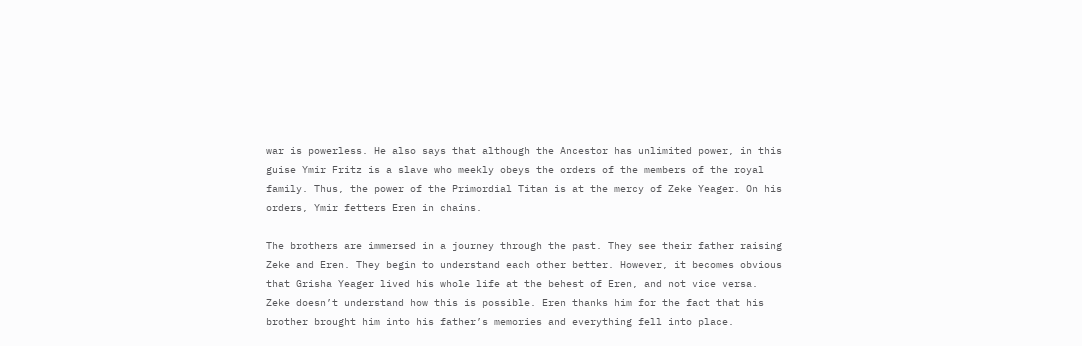war is powerless. He also says that although the Ancestor has unlimited power, in this guise Ymir Fritz is a slave who meekly obeys the orders of the members of the royal family. Thus, the power of the Primordial Titan is at the mercy of Zeke Yeager. On his orders, Ymir fetters Eren in chains.

The brothers are immersed in a journey through the past. They see their father raising Zeke and Eren. They begin to understand each other better. However, it becomes obvious that Grisha Yeager lived his whole life at the behest of Eren, and not vice versa. Zeke doesn’t understand how this is possible. Eren thanks him for the fact that his brother brought him into his father’s memories and everything fell into place.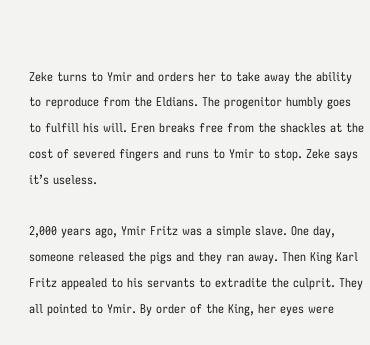Zeke turns to Ymir and orders her to take away the ability to reproduce from the Eldians. The progenitor humbly goes to fulfill his will. Eren breaks free from the shackles at the cost of severed fingers and runs to Ymir to stop. Zeke says it’s useless.

2,000 years ago, Ymir Fritz was a simple slave. One day, someone released the pigs and they ran away. Then King Karl Fritz appealed to his servants to extradite the culprit. They all pointed to Ymir. By order of the King, her eyes were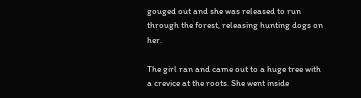gouged out and she was released to run through the forest, releasing hunting dogs on her.

The girl ran and came out to a huge tree with a crevice at the roots. She went inside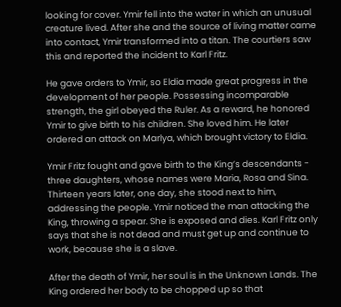looking for cover. Ymir fell into the water in which an unusual creature lived. After she and the source of living matter came into contact, Ymir transformed into a titan. The courtiers saw this and reported the incident to Karl Fritz.

He gave orders to Ymir, so Eldia made great progress in the development of her people. Possessing incomparable strength, the girl obeyed the Ruler. As a reward, he honored Ymir to give birth to his children. She loved him. He later ordered an attack on Marlya, which brought victory to Eldia.

Ymir Fritz fought and gave birth to the King’s descendants - three daughters, whose names were Maria, Rosa and Sina. Thirteen years later, one day, she stood next to him, addressing the people. Ymir noticed the man attacking the King, throwing a spear. She is exposed and dies. Karl Fritz only says that she is not dead and must get up and continue to work, because she is a slave.

After the death of Ymir, her soul is in the Unknown Lands. The King ordered her body to be chopped up so that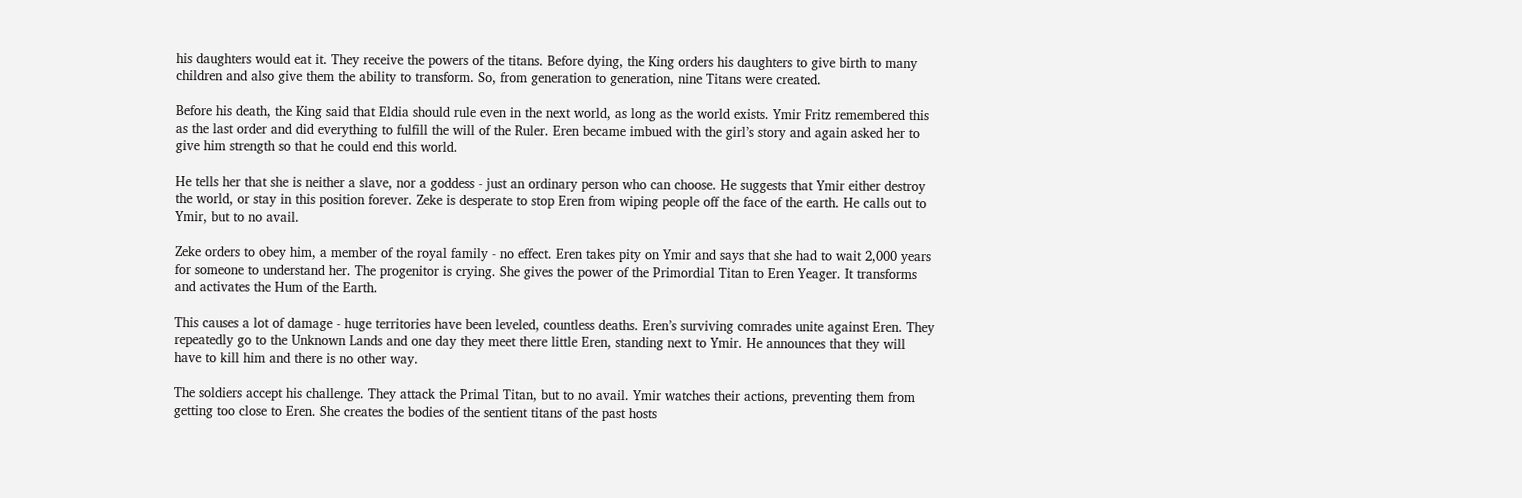his daughters would eat it. They receive the powers of the titans. Before dying, the King orders his daughters to give birth to many children and also give them the ability to transform. So, from generation to generation, nine Titans were created.

Before his death, the King said that Eldia should rule even in the next world, as long as the world exists. Ymir Fritz remembered this as the last order and did everything to fulfill the will of the Ruler. Eren became imbued with the girl’s story and again asked her to give him strength so that he could end this world.

He tells her that she is neither a slave, nor a goddess - just an ordinary person who can choose. He suggests that Ymir either destroy the world, or stay in this position forever. Zeke is desperate to stop Eren from wiping people off the face of the earth. He calls out to Ymir, but to no avail.

Zeke orders to obey him, a member of the royal family - no effect. Eren takes pity on Ymir and says that she had to wait 2,000 years for someone to understand her. The progenitor is crying. She gives the power of the Primordial Titan to Eren Yeager. It transforms and activates the Hum of the Earth.

This causes a lot of damage - huge territories have been leveled, countless deaths. Eren’s surviving comrades unite against Eren. They repeatedly go to the Unknown Lands and one day they meet there little Eren, standing next to Ymir. He announces that they will have to kill him and there is no other way.

The soldiers accept his challenge. They attack the Primal Titan, but to no avail. Ymir watches their actions, preventing them from getting too close to Eren. She creates the bodies of the sentient titans of the past hosts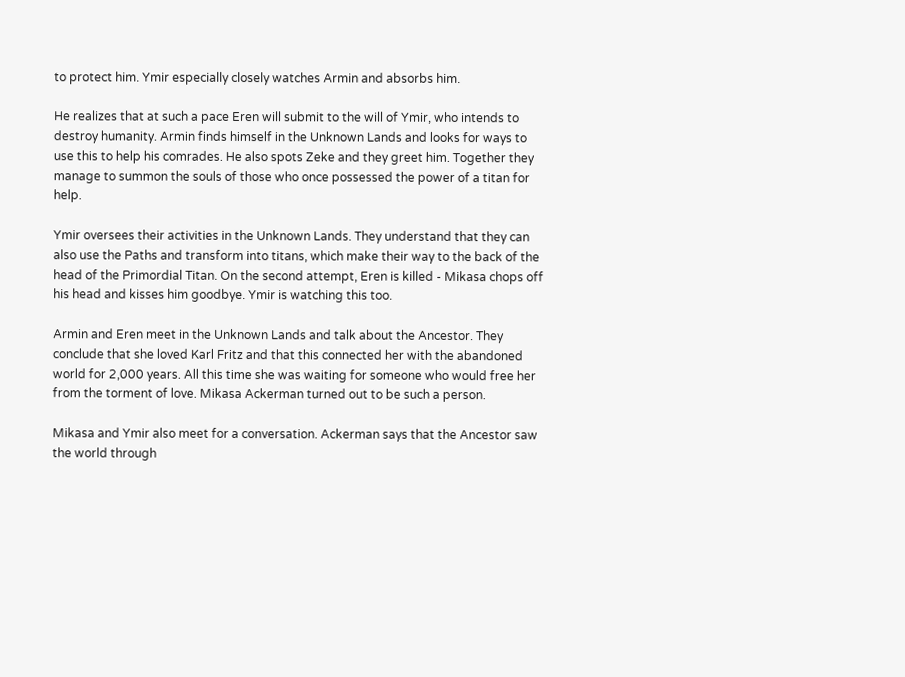to protect him. Ymir especially closely watches Armin and absorbs him.

He realizes that at such a pace Eren will submit to the will of Ymir, who intends to destroy humanity. Armin finds himself in the Unknown Lands and looks for ways to use this to help his comrades. He also spots Zeke and they greet him. Together they manage to summon the souls of those who once possessed the power of a titan for help.

Ymir oversees their activities in the Unknown Lands. They understand that they can also use the Paths and transform into titans, which make their way to the back of the head of the Primordial Titan. On the second attempt, Eren is killed - Mikasa chops off his head and kisses him goodbye. Ymir is watching this too.

Armin and Eren meet in the Unknown Lands and talk about the Ancestor. They conclude that she loved Karl Fritz and that this connected her with the abandoned world for 2,000 years. All this time she was waiting for someone who would free her from the torment of love. Mikasa Ackerman turned out to be such a person.

Mikasa and Ymir also meet for a conversation. Ackerman says that the Ancestor saw the world through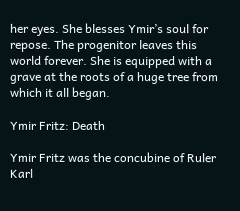her eyes. She blesses Ymir’s soul for repose. The progenitor leaves this world forever. She is equipped with a grave at the roots of a huge tree from which it all began.

Ymir Fritz: Death

Ymir Fritz was the concubine of Ruler Karl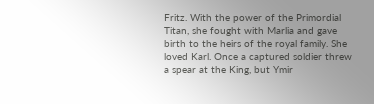Fritz. With the power of the Primordial Titan, she fought with Marlia and gave birth to the heirs of the royal family. She loved Karl. Once a captured soldier threw a spear at the King, but Ymir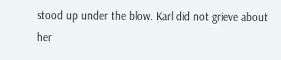stood up under the blow. Karl did not grieve about her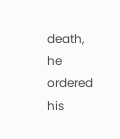death, he ordered his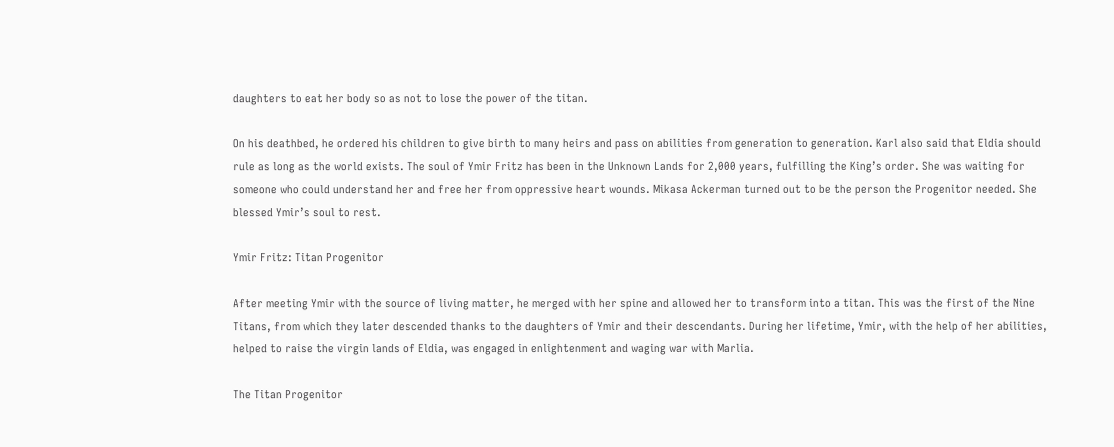daughters to eat her body so as not to lose the power of the titan.

On his deathbed, he ordered his children to give birth to many heirs and pass on abilities from generation to generation. Karl also said that Eldia should rule as long as the world exists. The soul of Ymir Fritz has been in the Unknown Lands for 2,000 years, fulfilling the King’s order. She was waiting for someone who could understand her and free her from oppressive heart wounds. Mikasa Ackerman turned out to be the person the Progenitor needed. She blessed Ymir’s soul to rest.

Ymir Fritz: Titan Progenitor

After meeting Ymir with the source of living matter, he merged with her spine and allowed her to transform into a titan. This was the first of the Nine Titans, from which they later descended thanks to the daughters of Ymir and their descendants. During her lifetime, Ymir, with the help of her abilities, helped to raise the virgin lands of Eldia, was engaged in enlightenment and waging war with Marlia.

The Titan Progenitor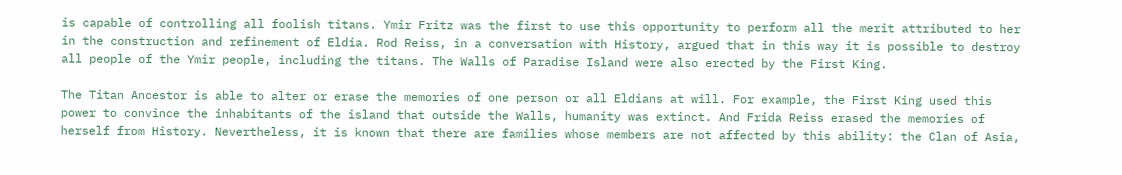is capable of controlling all foolish titans. Ymir Fritz was the first to use this opportunity to perform all the merit attributed to her in the construction and refinement of Eldia. Rod Reiss, in a conversation with History, argued that in this way it is possible to destroy all people of the Ymir people, including the titans. The Walls of Paradise Island were also erected by the First King.

The Titan Ancestor is able to alter or erase the memories of one person or all Eldians at will. For example, the First King used this power to convince the inhabitants of the island that outside the Walls, humanity was extinct. And Frida Reiss erased the memories of herself from History. Nevertheless, it is known that there are families whose members are not affected by this ability: the Clan of Asia,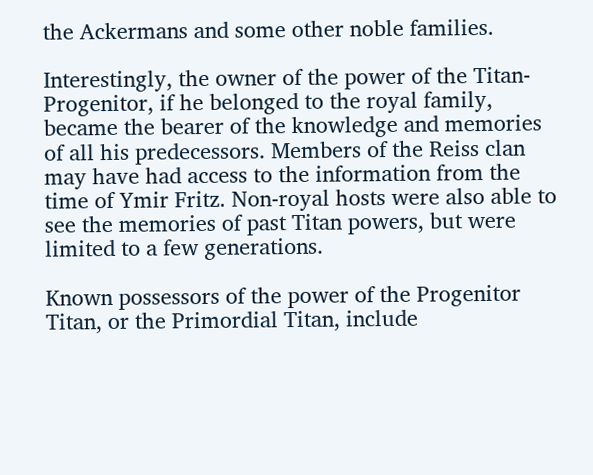the Ackermans and some other noble families.

Interestingly, the owner of the power of the Titan-Progenitor, if he belonged to the royal family, became the bearer of the knowledge and memories of all his predecessors. Members of the Reiss clan may have had access to the information from the time of Ymir Fritz. Non-royal hosts were also able to see the memories of past Titan powers, but were limited to a few generations.

Known possessors of the power of the Progenitor Titan, or the Primordial Titan, include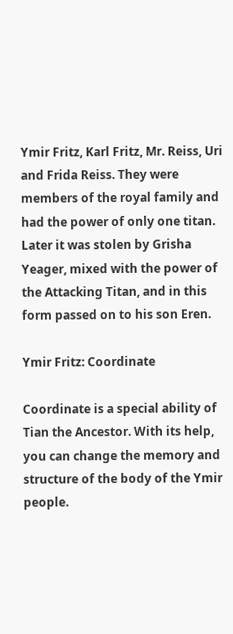Ymir Fritz, Karl Fritz, Mr. Reiss, Uri and Frida Reiss. They were members of the royal family and had the power of only one titan. Later it was stolen by Grisha Yeager, mixed with the power of the Attacking Titan, and in this form passed on to his son Eren.

Ymir Fritz: Coordinate

Coordinate is a special ability of Tian the Ancestor. With its help, you can change the memory and structure of the body of the Ymir people.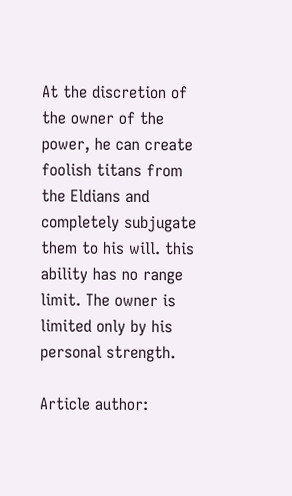At the discretion of the owner of the power, he can create foolish titans from the Eldians and completely subjugate them to his will. this ability has no range limit. The owner is limited only by his personal strength.

Article author: